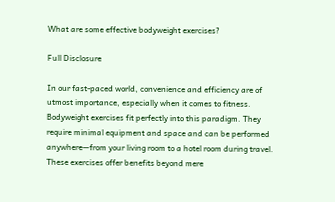What are some effective bodyweight exercises?

Full Disclosure

In our fast-paced world, convenience and efficiency are of utmost importance, especially when it comes to fitness. Bodyweight exercises fit perfectly into this paradigm. They require minimal equipment and space and can be performed anywhere—from your living room to a hotel room during travel. These exercises offer benefits beyond mere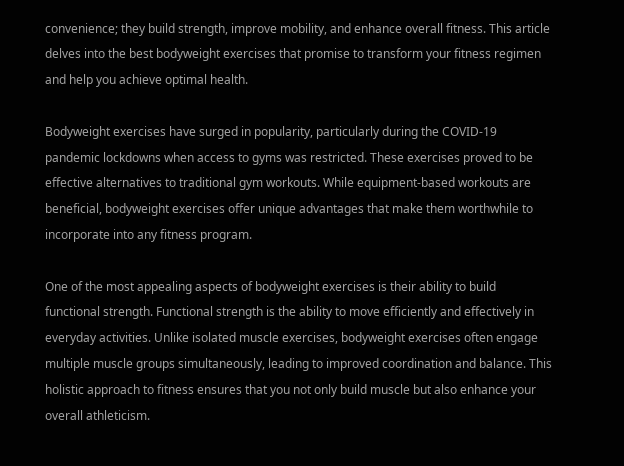convenience; they build strength, improve mobility, and enhance overall fitness. This article delves into the best bodyweight exercises that promise to transform your fitness regimen and help you achieve optimal health.

Bodyweight exercises have surged in popularity, particularly during the COVID-19 pandemic lockdowns when access to gyms was restricted. These exercises proved to be effective alternatives to traditional gym workouts. While equipment-based workouts are beneficial, bodyweight exercises offer unique advantages that make them worthwhile to incorporate into any fitness program.

One of the most appealing aspects of bodyweight exercises is their ability to build functional strength. Functional strength is the ability to move efficiently and effectively in everyday activities. Unlike isolated muscle exercises, bodyweight exercises often engage multiple muscle groups simultaneously, leading to improved coordination and balance. This holistic approach to fitness ensures that you not only build muscle but also enhance your overall athleticism.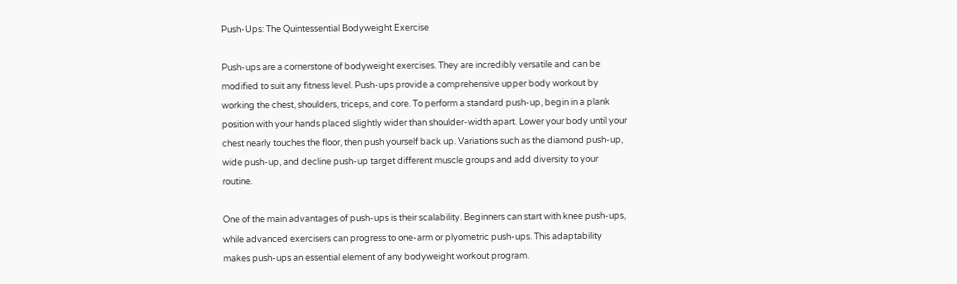Push-Ups: The Quintessential Bodyweight Exercise

Push-ups are a cornerstone of bodyweight exercises. They are incredibly versatile and can be modified to suit any fitness level. Push-ups provide a comprehensive upper body workout by working the chest, shoulders, triceps, and core. To perform a standard push-up, begin in a plank position with your hands placed slightly wider than shoulder-width apart. Lower your body until your chest nearly touches the floor, then push yourself back up. Variations such as the diamond push-up, wide push-up, and decline push-up target different muscle groups and add diversity to your routine.

One of the main advantages of push-ups is their scalability. Beginners can start with knee push-ups, while advanced exercisers can progress to one-arm or plyometric push-ups. This adaptability makes push-ups an essential element of any bodyweight workout program.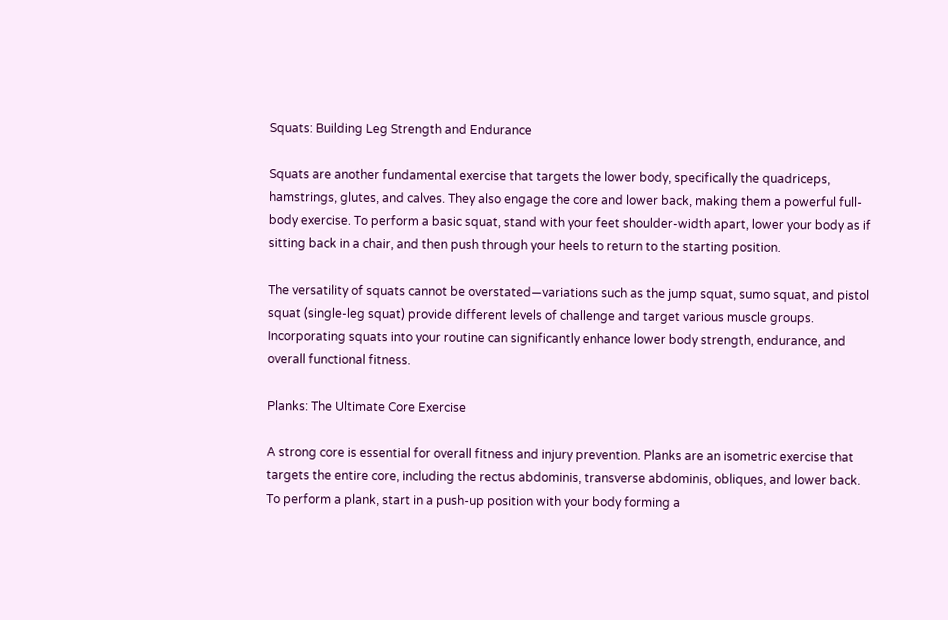Squats: Building Leg Strength and Endurance

Squats are another fundamental exercise that targets the lower body, specifically the quadriceps, hamstrings, glutes, and calves. They also engage the core and lower back, making them a powerful full-body exercise. To perform a basic squat, stand with your feet shoulder-width apart, lower your body as if sitting back in a chair, and then push through your heels to return to the starting position.

The versatility of squats cannot be overstated—variations such as the jump squat, sumo squat, and pistol squat (single-leg squat) provide different levels of challenge and target various muscle groups. Incorporating squats into your routine can significantly enhance lower body strength, endurance, and overall functional fitness.

Planks: The Ultimate Core Exercise

A strong core is essential for overall fitness and injury prevention. Planks are an isometric exercise that targets the entire core, including the rectus abdominis, transverse abdominis, obliques, and lower back. To perform a plank, start in a push-up position with your body forming a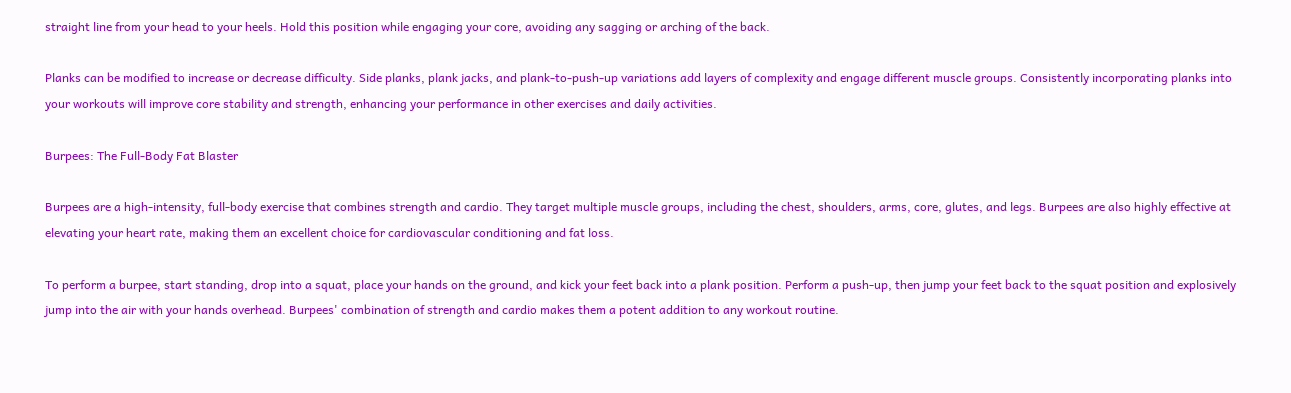straight line from your head to your heels. Hold this position while engaging your core, avoiding any sagging or arching of the back.

Planks can be modified to increase or decrease difficulty. Side planks, plank jacks, and plank-to-push-up variations add layers of complexity and engage different muscle groups. Consistently incorporating planks into your workouts will improve core stability and strength, enhancing your performance in other exercises and daily activities.

Burpees: The Full-Body Fat Blaster

Burpees are a high-intensity, full-body exercise that combines strength and cardio. They target multiple muscle groups, including the chest, shoulders, arms, core, glutes, and legs. Burpees are also highly effective at elevating your heart rate, making them an excellent choice for cardiovascular conditioning and fat loss.

To perform a burpee, start standing, drop into a squat, place your hands on the ground, and kick your feet back into a plank position. Perform a push-up, then jump your feet back to the squat position and explosively jump into the air with your hands overhead. Burpees' combination of strength and cardio makes them a potent addition to any workout routine.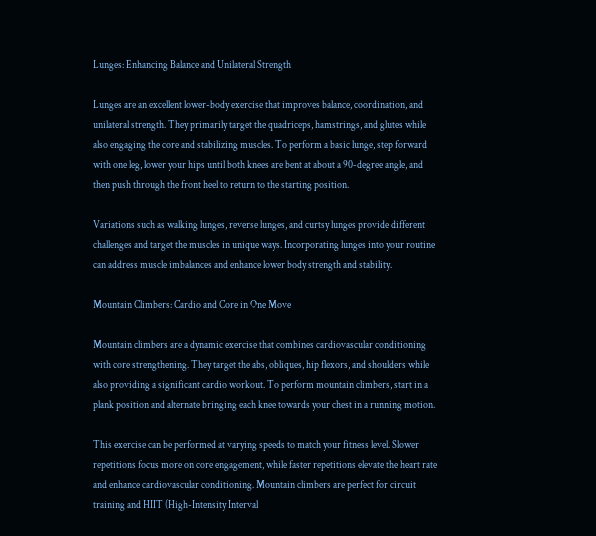Lunges: Enhancing Balance and Unilateral Strength

Lunges are an excellent lower-body exercise that improves balance, coordination, and unilateral strength. They primarily target the quadriceps, hamstrings, and glutes while also engaging the core and stabilizing muscles. To perform a basic lunge, step forward with one leg, lower your hips until both knees are bent at about a 90-degree angle, and then push through the front heel to return to the starting position.

Variations such as walking lunges, reverse lunges, and curtsy lunges provide different challenges and target the muscles in unique ways. Incorporating lunges into your routine can address muscle imbalances and enhance lower body strength and stability.

Mountain Climbers: Cardio and Core in One Move

Mountain climbers are a dynamic exercise that combines cardiovascular conditioning with core strengthening. They target the abs, obliques, hip flexors, and shoulders while also providing a significant cardio workout. To perform mountain climbers, start in a plank position and alternate bringing each knee towards your chest in a running motion.

This exercise can be performed at varying speeds to match your fitness level. Slower repetitions focus more on core engagement, while faster repetitions elevate the heart rate and enhance cardiovascular conditioning. Mountain climbers are perfect for circuit training and HIIT (High-Intensity Interval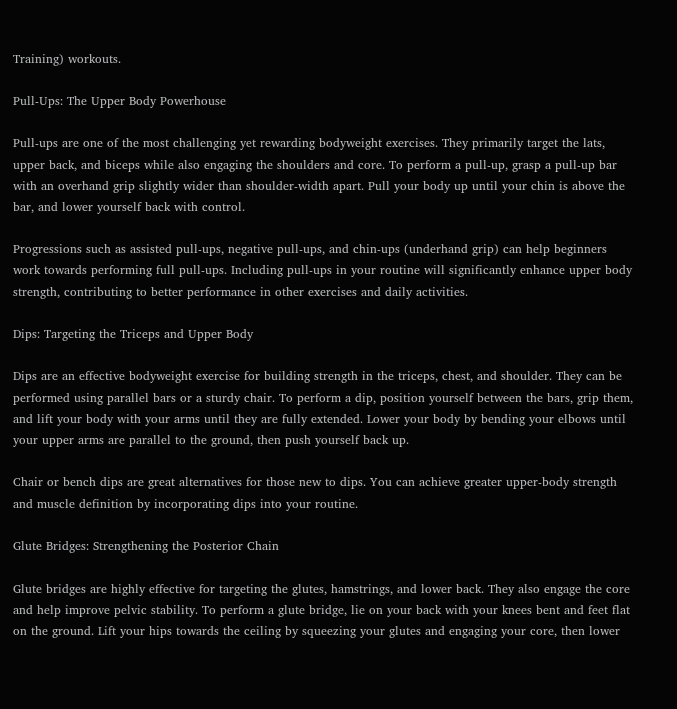Training) workouts.

Pull-Ups: The Upper Body Powerhouse

Pull-ups are one of the most challenging yet rewarding bodyweight exercises. They primarily target the lats, upper back, and biceps while also engaging the shoulders and core. To perform a pull-up, grasp a pull-up bar with an overhand grip slightly wider than shoulder-width apart. Pull your body up until your chin is above the bar, and lower yourself back with control.

Progressions such as assisted pull-ups, negative pull-ups, and chin-ups (underhand grip) can help beginners work towards performing full pull-ups. Including pull-ups in your routine will significantly enhance upper body strength, contributing to better performance in other exercises and daily activities.

Dips: Targeting the Triceps and Upper Body

Dips are an effective bodyweight exercise for building strength in the triceps, chest, and shoulder. They can be performed using parallel bars or a sturdy chair. To perform a dip, position yourself between the bars, grip them, and lift your body with your arms until they are fully extended. Lower your body by bending your elbows until your upper arms are parallel to the ground, then push yourself back up.

Chair or bench dips are great alternatives for those new to dips. You can achieve greater upper-body strength and muscle definition by incorporating dips into your routine.

Glute Bridges: Strengthening the Posterior Chain

Glute bridges are highly effective for targeting the glutes, hamstrings, and lower back. They also engage the core and help improve pelvic stability. To perform a glute bridge, lie on your back with your knees bent and feet flat on the ground. Lift your hips towards the ceiling by squeezing your glutes and engaging your core, then lower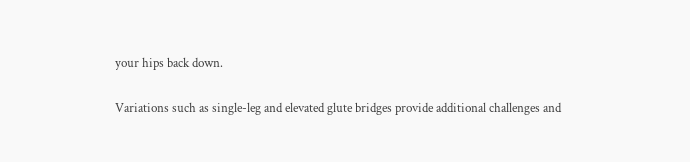your hips back down.

Variations such as single-leg and elevated glute bridges provide additional challenges and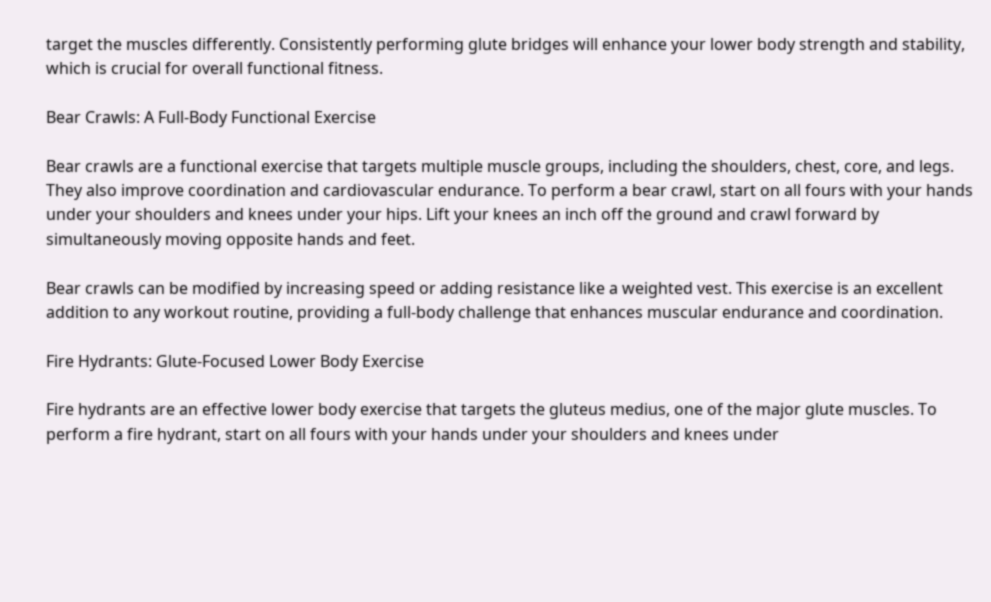target the muscles differently. Consistently performing glute bridges will enhance your lower body strength and stability, which is crucial for overall functional fitness.

Bear Crawls: A Full-Body Functional Exercise

Bear crawls are a functional exercise that targets multiple muscle groups, including the shoulders, chest, core, and legs. They also improve coordination and cardiovascular endurance. To perform a bear crawl, start on all fours with your hands under your shoulders and knees under your hips. Lift your knees an inch off the ground and crawl forward by simultaneously moving opposite hands and feet.

Bear crawls can be modified by increasing speed or adding resistance like a weighted vest. This exercise is an excellent addition to any workout routine, providing a full-body challenge that enhances muscular endurance and coordination.

Fire Hydrants: Glute-Focused Lower Body Exercise

Fire hydrants are an effective lower body exercise that targets the gluteus medius, one of the major glute muscles. To perform a fire hydrant, start on all fours with your hands under your shoulders and knees under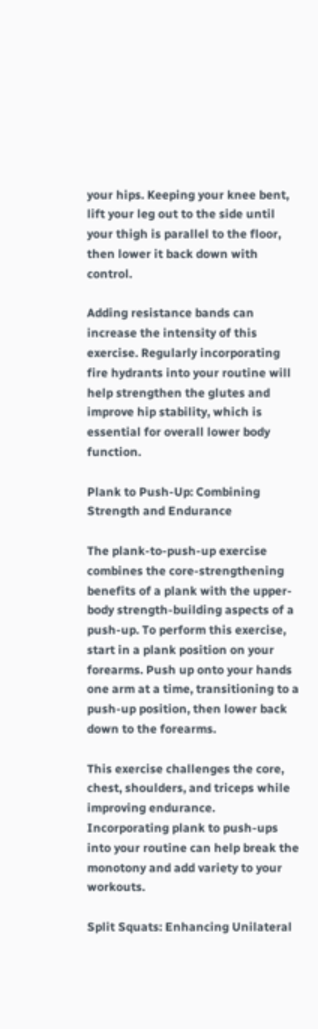your hips. Keeping your knee bent, lift your leg out to the side until your thigh is parallel to the floor, then lower it back down with control.

Adding resistance bands can increase the intensity of this exercise. Regularly incorporating fire hydrants into your routine will help strengthen the glutes and improve hip stability, which is essential for overall lower body function.

Plank to Push-Up: Combining Strength and Endurance

The plank-to-push-up exercise combines the core-strengthening benefits of a plank with the upper-body strength-building aspects of a push-up. To perform this exercise, start in a plank position on your forearms. Push up onto your hands one arm at a time, transitioning to a push-up position, then lower back down to the forearms.

This exercise challenges the core, chest, shoulders, and triceps while improving endurance. Incorporating plank to push-ups into your routine can help break the monotony and add variety to your workouts.

Split Squats: Enhancing Unilateral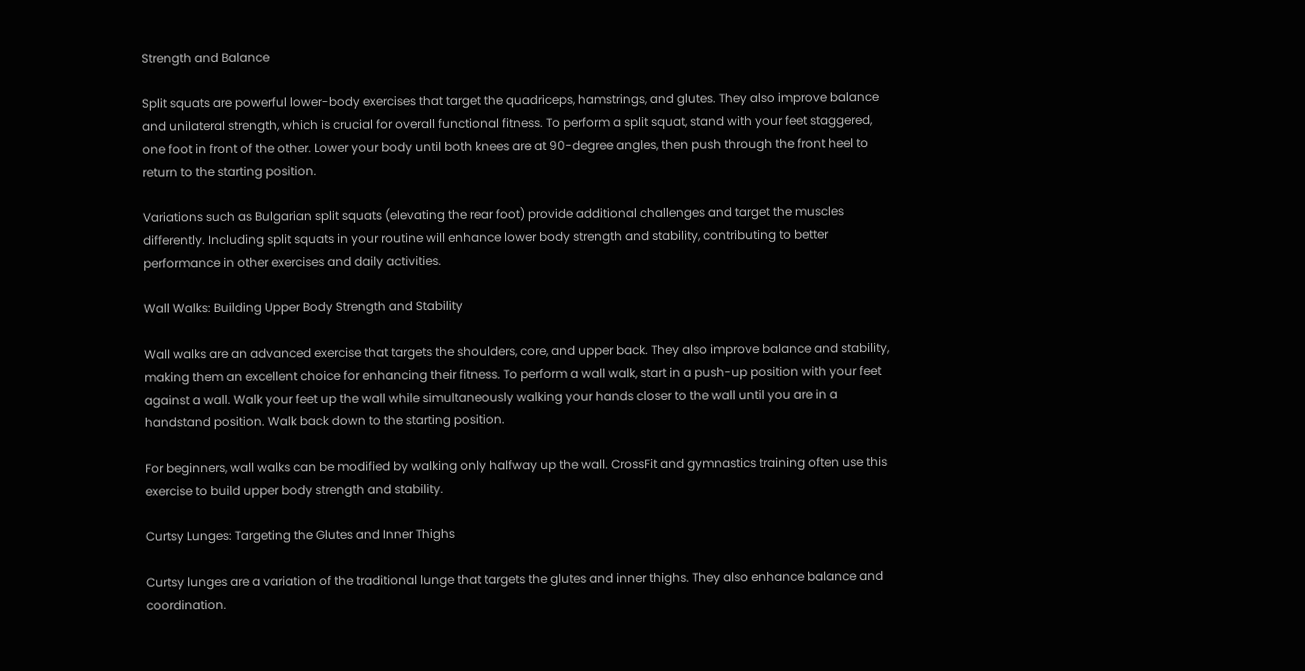Strength and Balance

Split squats are powerful lower-body exercises that target the quadriceps, hamstrings, and glutes. They also improve balance and unilateral strength, which is crucial for overall functional fitness. To perform a split squat, stand with your feet staggered, one foot in front of the other. Lower your body until both knees are at 90-degree angles, then push through the front heel to return to the starting position.

Variations such as Bulgarian split squats (elevating the rear foot) provide additional challenges and target the muscles differently. Including split squats in your routine will enhance lower body strength and stability, contributing to better performance in other exercises and daily activities.

Wall Walks: Building Upper Body Strength and Stability

Wall walks are an advanced exercise that targets the shoulders, core, and upper back. They also improve balance and stability, making them an excellent choice for enhancing their fitness. To perform a wall walk, start in a push-up position with your feet against a wall. Walk your feet up the wall while simultaneously walking your hands closer to the wall until you are in a handstand position. Walk back down to the starting position.

For beginners, wall walks can be modified by walking only halfway up the wall. CrossFit and gymnastics training often use this exercise to build upper body strength and stability.

Curtsy Lunges: Targeting the Glutes and Inner Thighs

Curtsy lunges are a variation of the traditional lunge that targets the glutes and inner thighs. They also enhance balance and coordination.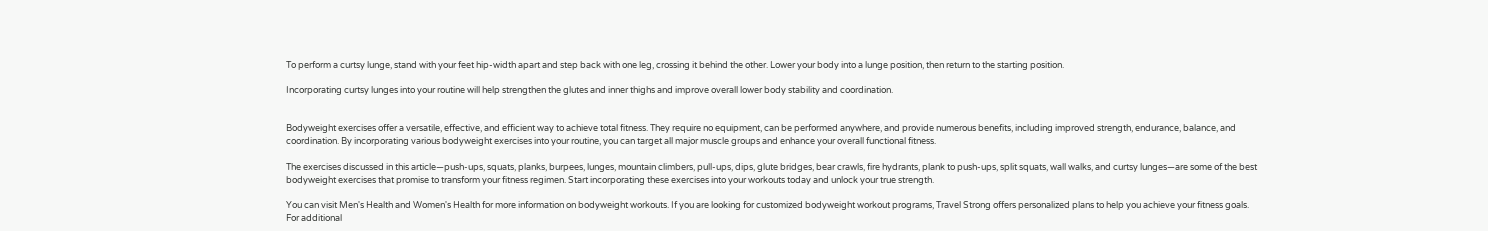To perform a curtsy lunge, stand with your feet hip-width apart and step back with one leg, crossing it behind the other. Lower your body into a lunge position, then return to the starting position.

Incorporating curtsy lunges into your routine will help strengthen the glutes and inner thighs and improve overall lower body stability and coordination.


Bodyweight exercises offer a versatile, effective, and efficient way to achieve total fitness. They require no equipment, can be performed anywhere, and provide numerous benefits, including improved strength, endurance, balance, and coordination. By incorporating various bodyweight exercises into your routine, you can target all major muscle groups and enhance your overall functional fitness.

The exercises discussed in this article—push-ups, squats, planks, burpees, lunges, mountain climbers, pull-ups, dips, glute bridges, bear crawls, fire hydrants, plank to push-ups, split squats, wall walks, and curtsy lunges—are some of the best bodyweight exercises that promise to transform your fitness regimen. Start incorporating these exercises into your workouts today and unlock your true strength.

You can visit Men's Health and Women's Health for more information on bodyweight workouts. If you are looking for customized bodyweight workout programs, Travel Strong offers personalized plans to help you achieve your fitness goals. For additional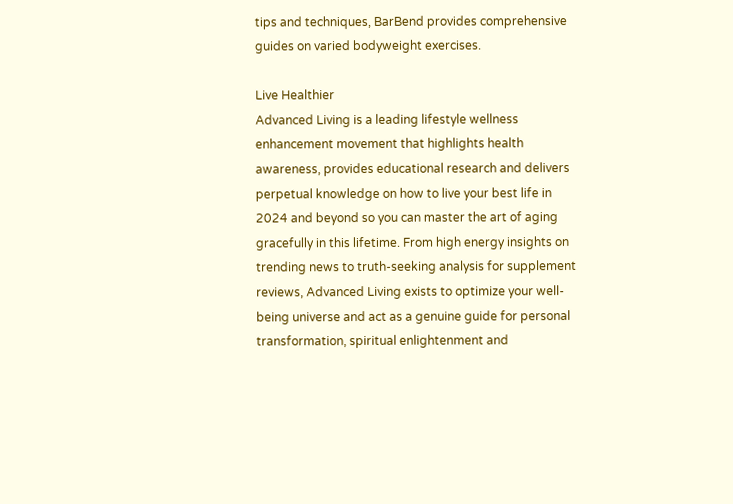tips and techniques, BarBend provides comprehensive guides on varied bodyweight exercises.

Live Healthier
Advanced Living is a leading lifestyle wellness enhancement movement that highlights health awareness, provides educational research and delivers perpetual knowledge on how to live your best life in 2024 and beyond so you can master the art of aging gracefully in this lifetime. From high energy insights on trending news to truth-seeking analysis for supplement reviews, Advanced Living exists to optimize your well-being universe and act as a genuine guide for personal transformation, spiritual enlightenment and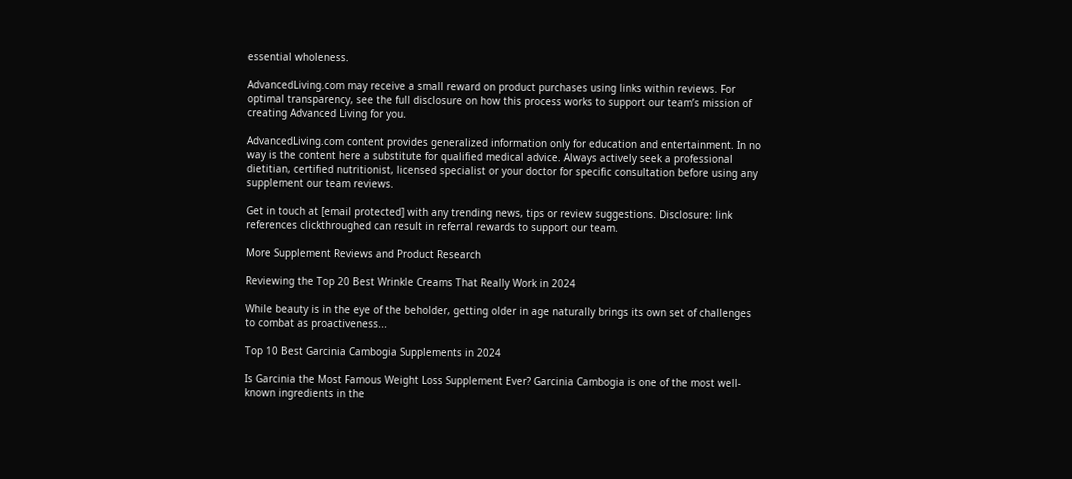essential wholeness.

AdvancedLiving.com may receive a small reward on product purchases using links within reviews. For optimal transparency, see the full disclosure on how this process works to support our team’s mission of creating Advanced Living for you.

AdvancedLiving.com content provides generalized information only for education and entertainment. In no way is the content here a substitute for qualified medical advice. Always actively seek a professional dietitian, certified nutritionist, licensed specialist or your doctor for specific consultation before using any supplement our team reviews.

Get in touch at [email protected] with any trending news, tips or review suggestions. Disclosure: link references clickthroughed can result in referral rewards to support our team.

More Supplement Reviews and Product Research

Reviewing the Top 20 Best Wrinkle Creams That Really Work in 2024

While beauty is in the eye of the beholder, getting older in age naturally brings its own set of challenges to combat as proactiveness...

Top 10 Best Garcinia Cambogia Supplements in 2024

Is Garcinia the Most Famous Weight Loss Supplement Ever? Garcinia Cambogia is one of the most well-known ingredients in the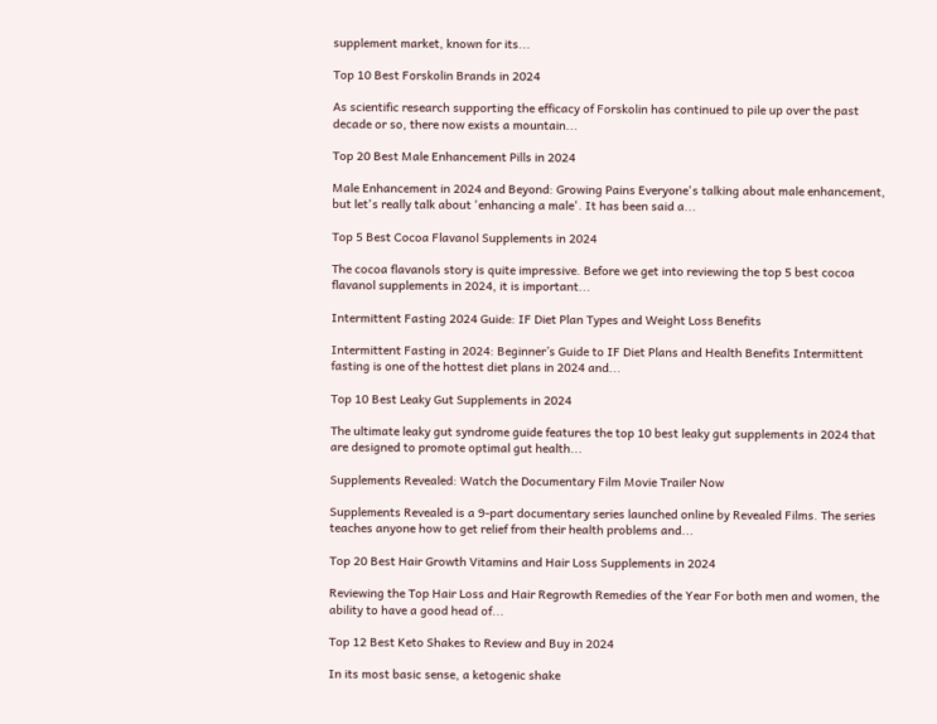supplement market, known for its...

Top 10 Best Forskolin Brands in 2024

As scientific research supporting the efficacy of Forskolin has continued to pile up over the past decade or so, there now exists a mountain...

Top 20 Best Male Enhancement Pills in 2024

Male Enhancement in 2024 and Beyond: Growing Pains Everyone's talking about male enhancement, but let's really talk about 'enhancing a male'. It has been said a...

Top 5 Best Cocoa Flavanol Supplements in 2024

The cocoa flavanols story is quite impressive. Before we get into reviewing the top 5 best cocoa flavanol supplements in 2024, it is important...

Intermittent Fasting 2024 Guide: IF Diet Plan Types and Weight Loss Benefits

Intermittent Fasting in 2024: Beginner’s Guide to IF Diet Plans and Health Benefits Intermittent fasting is one of the hottest diet plans in 2024 and...

Top 10 Best Leaky Gut Supplements in 2024

The ultimate leaky gut syndrome guide features the top 10 best leaky gut supplements in 2024 that are designed to promote optimal gut health...

Supplements Revealed: Watch the Documentary Film Movie Trailer Now

Supplements Revealed is a 9-part documentary series launched online by Revealed Films. The series teaches anyone how to get relief from their health problems and...

Top 20 Best Hair Growth Vitamins and Hair Loss Supplements in 2024

Reviewing the Top Hair Loss and Hair Regrowth Remedies of the Year For both men and women, the ability to have a good head of...

Top 12 Best Keto Shakes to Review and Buy in 2024

In its most basic sense, a ketogenic shake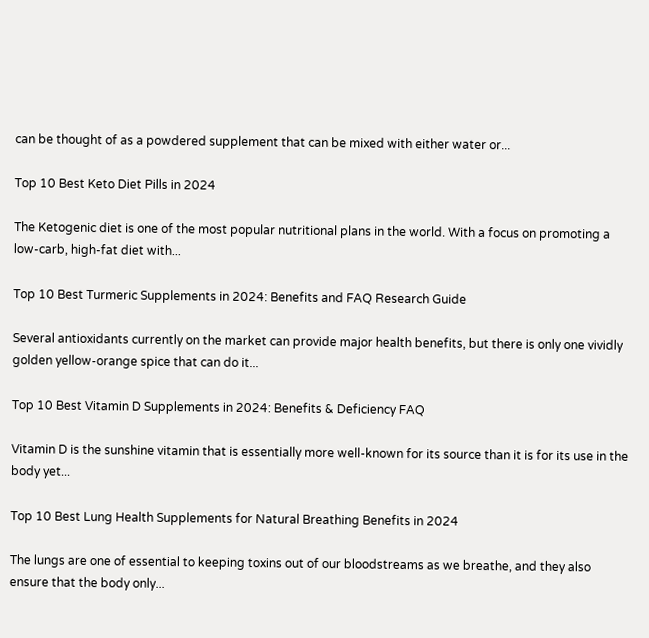can be thought of as a powdered supplement that can be mixed with either water or...

Top 10 Best Keto Diet Pills in 2024

The Ketogenic diet is one of the most popular nutritional plans in the world. With a focus on promoting a low-carb, high-fat diet with...

Top 10 Best Turmeric Supplements in 2024: Benefits and FAQ Research Guide

Several antioxidants currently on the market can provide major health benefits, but there is only one vividly golden yellow-orange spice that can do it...

Top 10 Best Vitamin D Supplements in 2024: Benefits & Deficiency FAQ

Vitamin D is the sunshine vitamin that is essentially more well-known for its source than it is for its use in the body yet...

Top 10 Best Lung Health Supplements for Natural Breathing Benefits in 2024

The lungs are one of essential to keeping toxins out of our bloodstreams as we breathe, and they also ensure that the body only...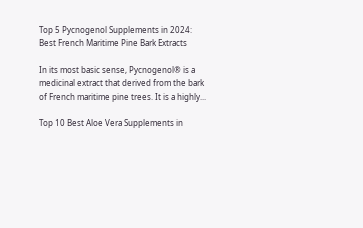Top 5 Pycnogenol Supplements in 2024: Best French Maritime Pine Bark Extracts

In its most basic sense, Pycnogenol® is a medicinal extract that derived from the bark of French maritime pine trees. It is a highly...

Top 10 Best Aloe Vera Supplements in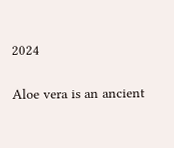2024

Aloe vera is an ancient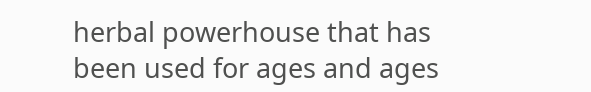herbal powerhouse that has been used for ages and ages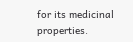for its medicinal properties.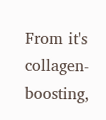From it's collagen-boosting,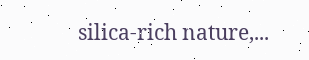silica-rich nature,...